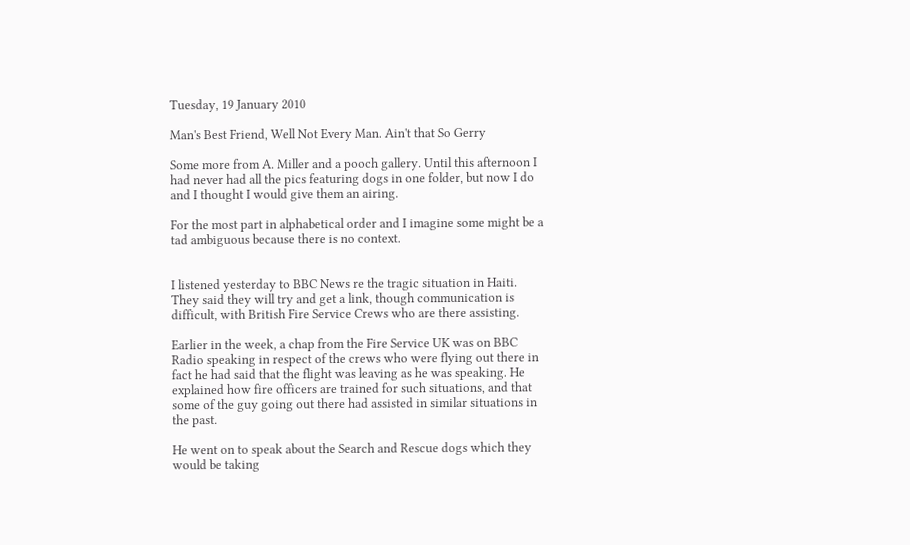Tuesday, 19 January 2010

Man's Best Friend, Well Not Every Man. Ain't that So Gerry

Some more from A. Miller and a pooch gallery. Until this afternoon I had never had all the pics featuring dogs in one folder, but now I do and I thought I would give them an airing.

For the most part in alphabetical order and I imagine some might be a tad ambiguous because there is no context.


I listened yesterday to BBC News re the tragic situation in Haiti. They said they will try and get a link, though communication is difficult, with British Fire Service Crews who are there assisting.

Earlier in the week, a chap from the Fire Service UK was on BBC Radio speaking in respect of the crews who were flying out there in fact he had said that the flight was leaving as he was speaking. He explained how fire officers are trained for such situations, and that some of the guy going out there had assisted in similar situations in the past.

He went on to speak about the Search and Rescue dogs which they would be taking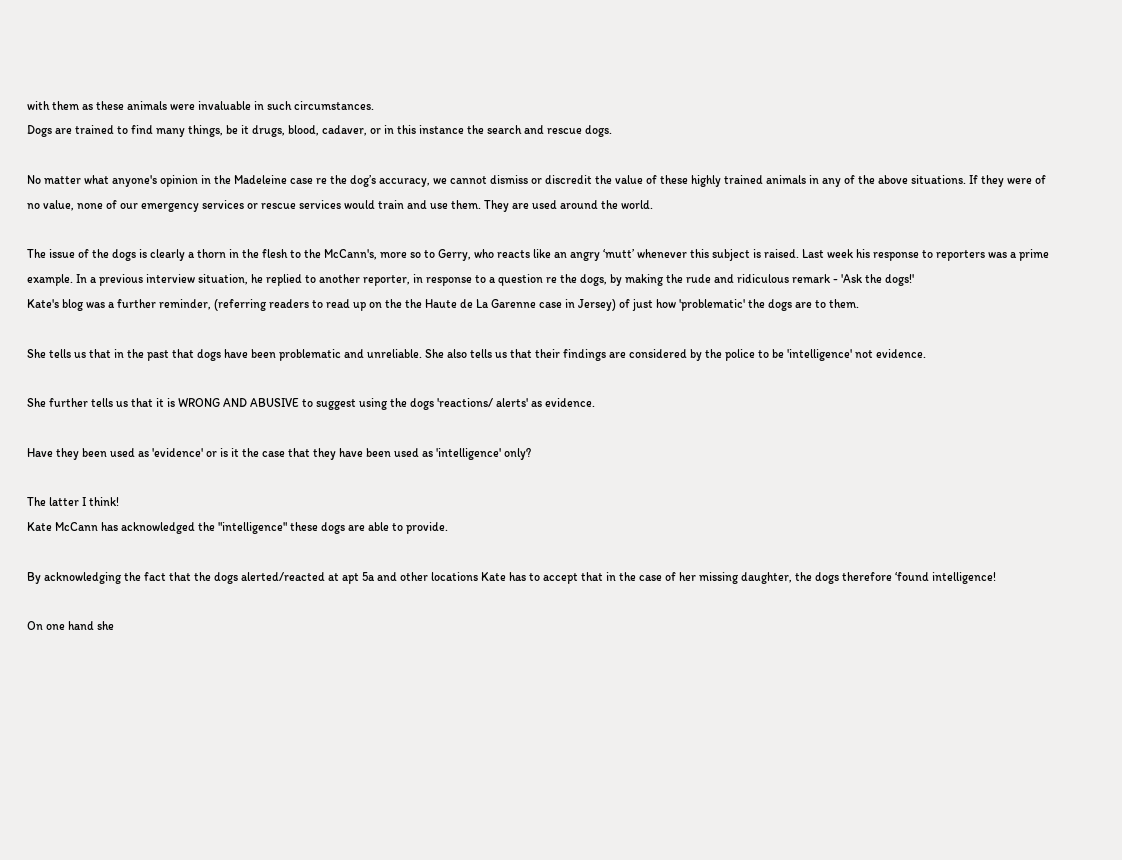with them as these animals were invaluable in such circumstances.
Dogs are trained to find many things, be it drugs, blood, cadaver, or in this instance the search and rescue dogs.

No matter what anyone's opinion in the Madeleine case re the dog’s accuracy, we cannot dismiss or discredit the value of these highly trained animals in any of the above situations. If they were of no value, none of our emergency services or rescue services would train and use them. They are used around the world.

The issue of the dogs is clearly a thorn in the flesh to the McCann's, more so to Gerry, who reacts like an angry ‘mutt’ whenever this subject is raised. Last week his response to reporters was a prime example. In a previous interview situation, he replied to another reporter, in response to a question re the dogs, by making the rude and ridiculous remark - 'Ask the dogs!'
Kate's blog was a further reminder, (referring readers to read up on the the Haute de La Garenne case in Jersey) of just how 'problematic' the dogs are to them.

She tells us that in the past that dogs have been problematic and unreliable. She also tells us that their findings are considered by the police to be 'intelligence' not evidence.

She further tells us that it is WRONG AND ABUSIVE to suggest using the dogs 'reactions/ alerts' as evidence.

Have they been used as 'evidence' or is it the case that they have been used as 'intelligence' only?

The latter I think!
Kate McCann has acknowledged the "intelligence" these dogs are able to provide.

By acknowledging the fact that the dogs alerted/reacted at apt 5a and other locations Kate has to accept that in the case of her missing daughter, the dogs therefore ‘found intelligence!

On one hand she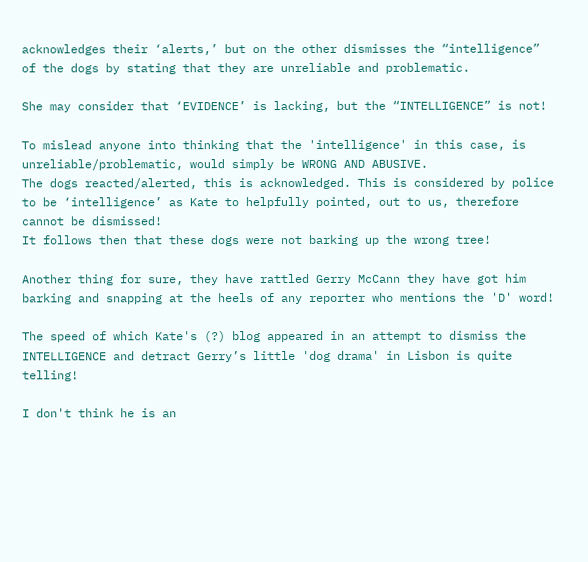acknowledges their ‘alerts,’ but on the other dismisses the “intelligence” of the dogs by stating that they are unreliable and problematic.

She may consider that ‘EVIDENCE’ is lacking, but the “INTELLIGENCE” is not!

To mislead anyone into thinking that the 'intelligence' in this case, is unreliable/problematic, would simply be WRONG AND ABUSIVE.
The dogs reacted/alerted, this is acknowledged. This is considered by police to be ‘intelligence’ as Kate to helpfully pointed, out to us, therefore cannot be dismissed!
It follows then that these dogs were not barking up the wrong tree!

Another thing for sure, they have rattled Gerry McCann they have got him barking and snapping at the heels of any reporter who mentions the 'D' word!

The speed of which Kate's (?) blog appeared in an attempt to dismiss the INTELLIGENCE and detract Gerry’s little 'dog drama' in Lisbon is quite telling!

I don't think he is an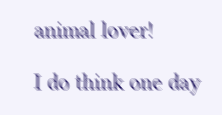animal lover!

I do think one day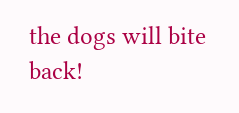the dogs will bite back!